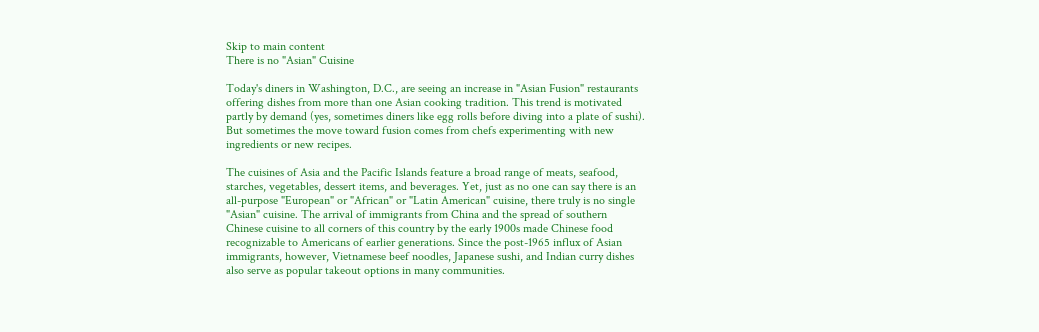Skip to main content
There is no "Asian" Cuisine

Today's diners in Washington, D.C., are seeing an increase in "Asian Fusion" restaurants offering dishes from more than one Asian cooking tradition. This trend is motivated partly by demand (yes, sometimes diners like egg rolls before diving into a plate of sushi). But sometimes the move toward fusion comes from chefs experimenting with new ingredients or new recipes.

The cuisines of Asia and the Pacific Islands feature a broad range of meats, seafood, starches, vegetables, dessert items, and beverages. Yet, just as no one can say there is an all-purpose "European" or "African" or "Latin American" cuisine, there truly is no single "Asian" cuisine. The arrival of immigrants from China and the spread of southern Chinese cuisine to all corners of this country by the early 1900s made Chinese food recognizable to Americans of earlier generations. Since the post-1965 influx of Asian immigrants, however, Vietnamese beef noodles, Japanese sushi, and Indian curry dishes also serve as popular takeout options in many communities.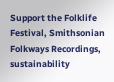Support the Folklife Festival, Smithsonian Folkways Recordings, sustainability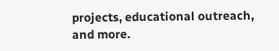projects, educational outreach, and more.